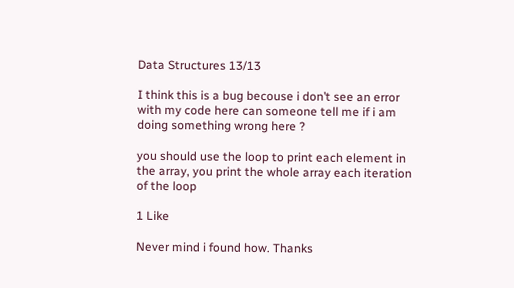Data Structures 13/13

I think this is a bug becouse i don’t see an error with my code here can someone tell me if i am doing something wrong here ?

you should use the loop to print each element in the array, you print the whole array each iteration of the loop

1 Like

Never mind i found how. Thanks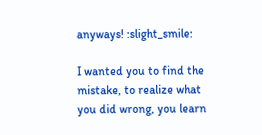anyways! :slight_smile:

I wanted you to find the mistake, to realize what you did wrong, you learn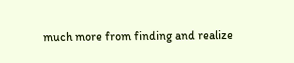much more from finding and realize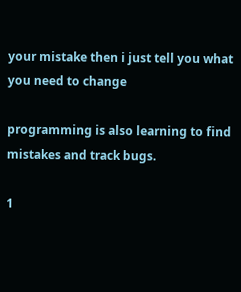your mistake then i just tell you what you need to change

programming is also learning to find mistakes and track bugs.

1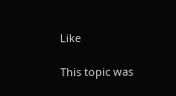Like

This topic was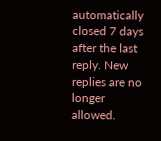automatically closed 7 days after the last reply. New replies are no longer allowed.